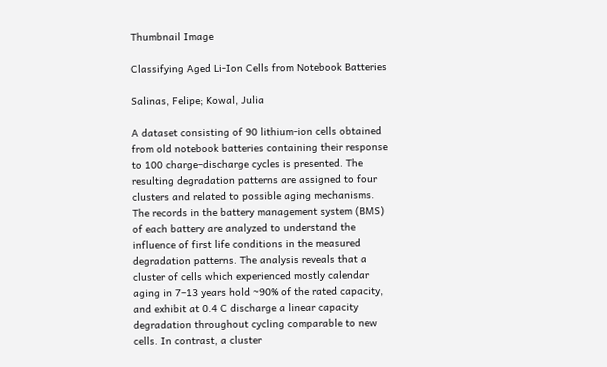Thumbnail Image

Classifying Aged Li-Ion Cells from Notebook Batteries

Salinas, Felipe; Kowal, Julia

A dataset consisting of 90 lithium-ion cells obtained from old notebook batteries containing their response to 100 charge–discharge cycles is presented. The resulting degradation patterns are assigned to four clusters and related to possible aging mechanisms. The records in the battery management system (BMS) of each battery are analyzed to understand the influence of first life conditions in the measured degradation patterns. The analysis reveals that a cluster of cells which experienced mostly calendar aging in 7–13 years hold ~90% of the rated capacity, and exhibit at 0.4 C discharge a linear capacity degradation throughout cycling comparable to new cells. In contrast, a cluster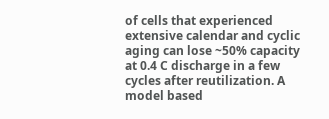of cells that experienced extensive calendar and cyclic aging can lose ~50% capacity at 0.4 C discharge in a few cycles after reutilization. A model based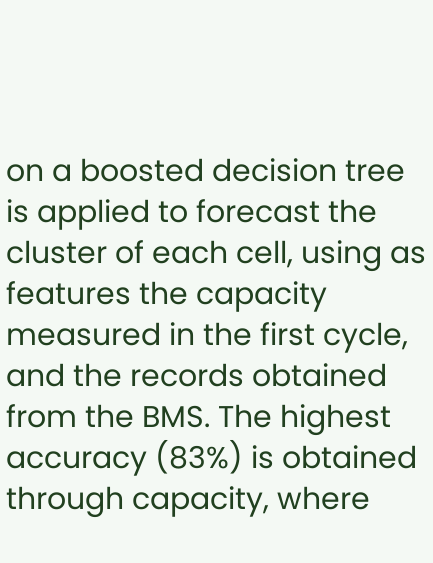on a boosted decision tree is applied to forecast the cluster of each cell, using as features the capacity measured in the first cycle, and the records obtained from the BMS. The highest accuracy (83%) is obtained through capacity, where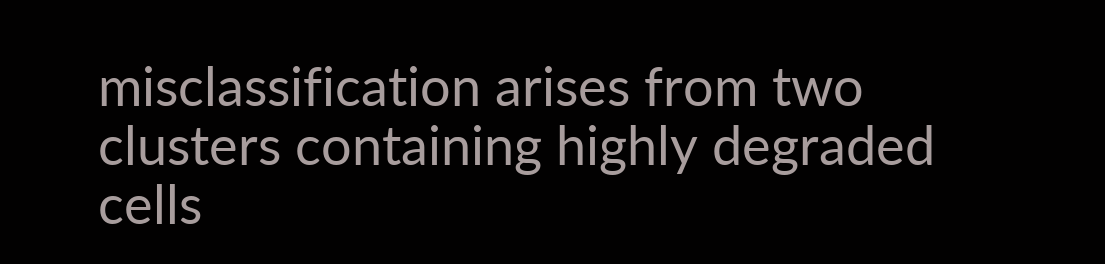misclassification arises from two clusters containing highly degraded cells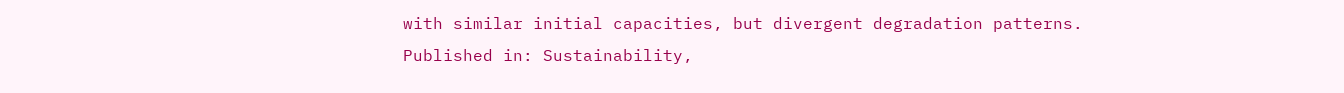with similar initial capacities, but divergent degradation patterns.
Published in: Sustainability,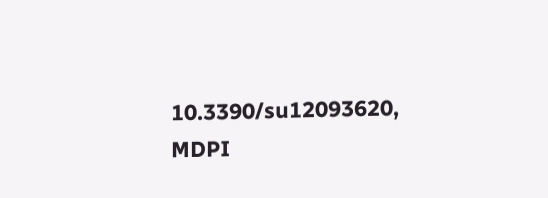10.3390/su12093620, MDPI